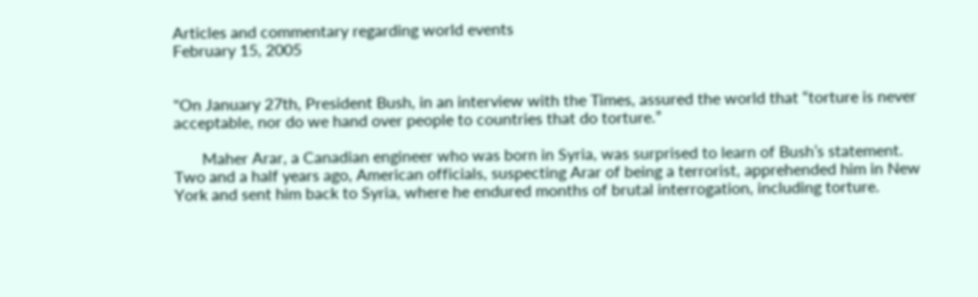Articles and commentary regarding world events
February 15, 2005


"On January 27th, President Bush, in an interview with the Times, assured the world that “torture is never acceptable, nor do we hand over people to countries that do torture.”

       Maher Arar, a Canadian engineer who was born in Syria, was surprised to learn of Bush’s statement.  Two and a half years ago, American officials, suspecting Arar of being a terrorist, apprehended him in New York and sent him back to Syria, where he endured months of brutal interrogation, including torture.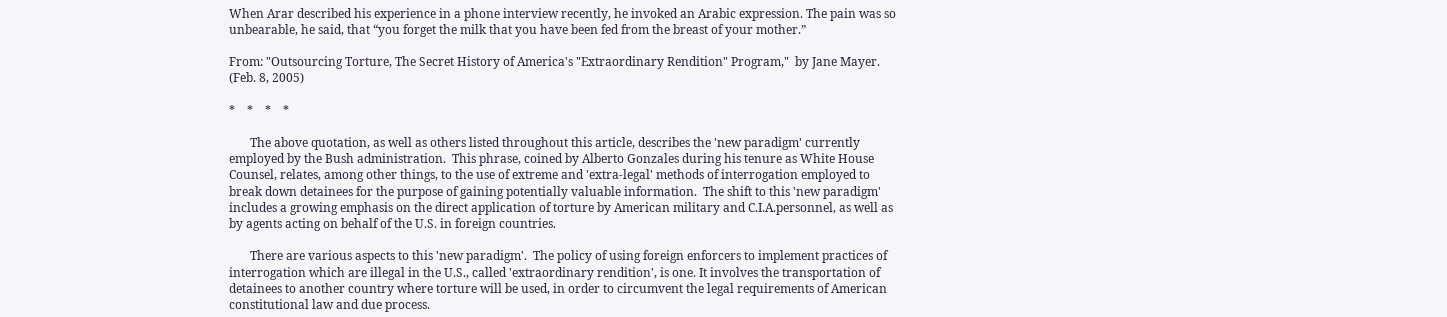When Arar described his experience in a phone interview recently, he invoked an Arabic expression. The pain was so unbearable, he said, that “you forget the milk that you have been fed from the breast of your mother.”

From: "Outsourcing Torture, The Secret History of America's "Extraordinary Rendition" Program,"  by Jane Mayer. (Feb. 8, 2005)

*    *    *    *

       The above quotation, as well as others listed throughout this article, describes the 'new paradigm' currently employed by the Bush administration.  This phrase, coined by Alberto Gonzales during his tenure as White House Counsel, relates, among other things, to the use of extreme and 'extra-legal' methods of interrogation employed to break down detainees for the purpose of gaining potentially valuable information.  The shift to this 'new paradigm' includes a growing emphasis on the direct application of torture by American military and C.I.A.personnel, as well as by agents acting on behalf of the U.S. in foreign countries.

       There are various aspects to this 'new paradigm'.  The policy of using foreign enforcers to implement practices of interrogation which are illegal in the U.S., called 'extraordinary rendition', is one. It involves the transportation of detainees to another country where torture will be used, in order to circumvent the legal requirements of American constitutional law and due process.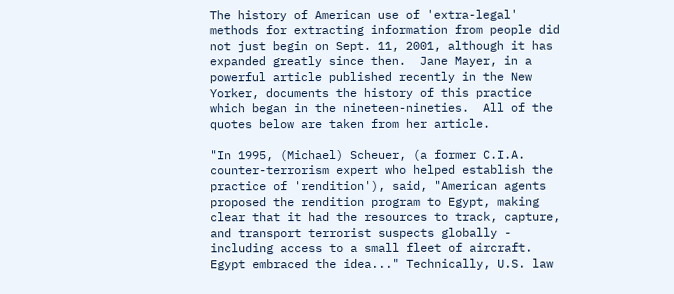The history of American use of 'extra-legal' methods for extracting information from people did not just begin on Sept. 11, 2001, although it has expanded greatly since then.  Jane Mayer, in a powerful article published recently in the New Yorker, documents the history of this practice which began in the nineteen-nineties.  All of the quotes below are taken from her article.

"In 1995, (Michael) Scheuer, (a former C.I.A. counter-terrorism expert who helped establish the practice of 'rendition'), said, "American agents proposed the rendition program to Egypt, making clear that it had the resources to track, capture, and transport terrorist suspects globally - including access to a small fleet of aircraft.  Egypt embraced the idea..." Technically, U.S. law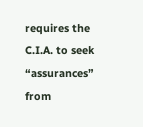requires the C.I.A. to seek “assurances” from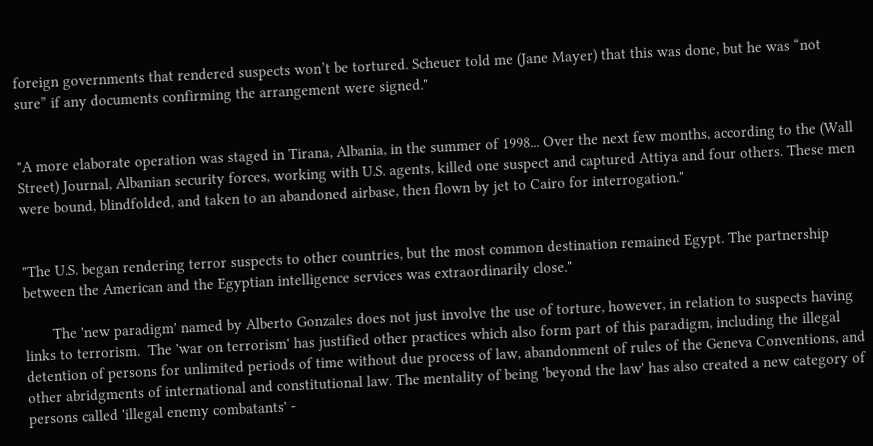foreign governments that rendered suspects won’t be tortured. Scheuer told me (Jane Mayer) that this was done, but he was “not sure” if any documents confirming the arrangement were signed."


"A more elaborate operation was staged in Tirana, Albania, in the summer of 1998... Over the next few months, according to the (Wall Street) Journal, Albanian security forces, working with U.S. agents, killed one suspect and captured Attiya and four others. These men were bound, blindfolded, and taken to an abandoned airbase, then flown by jet to Cairo for interrogation."


"The U.S. began rendering terror suspects to other countries, but the most common destination remained Egypt. The partnership between the American and the Egyptian intelligence services was extraordinarily close."

       The 'new paradigm' named by Alberto Gonzales does not just involve the use of torture, however, in relation to suspects having links to terrorism.  The 'war on terrorism' has justified other practices which also form part of this paradigm, including the illegal detention of persons for unlimited periods of time without due process of law, abandonment of rules of the Geneva Conventions, and other abridgments of international and constitutional law. The mentality of being 'beyond the law' has also created a new category of persons called 'illegal enemy combatants' -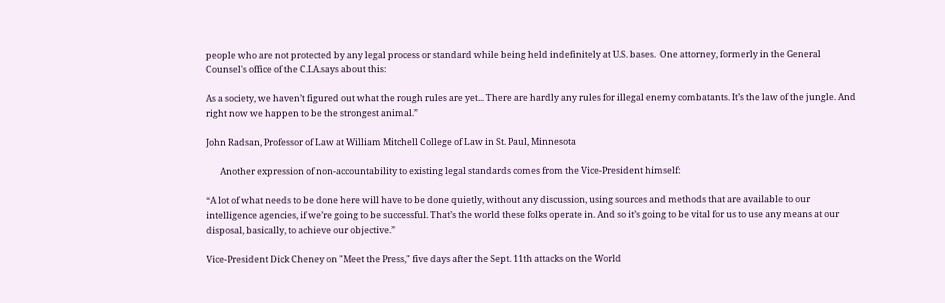people who are not protected by any legal process or standard while being held indefinitely at U.S. bases.  One attorney, formerly in the General Counsel's office of the C.I.A.says about this:

As a society, we haven’t figured out what the rough rules are yet... There are hardly any rules for illegal enemy combatants. It’s the law of the jungle. And right now we happen to be the strongest animal.”

John Radsan, Professor of Law at William Mitchell College of Law in St. Paul, Minnesota

       Another expression of non-accountability to existing legal standards comes from the Vice-President himself:

“A lot of what needs to be done here will have to be done quietly, without any discussion, using sources and methods that are available to our intelligence agencies, if we’re going to be successful. That’s the world these folks operate in. And so it’s going to be vital for us to use any means at our disposal, basically, to achieve our objective.”

Vice-President Dick Cheney on "Meet the Press," five days after the Sept. 11th attacks on the World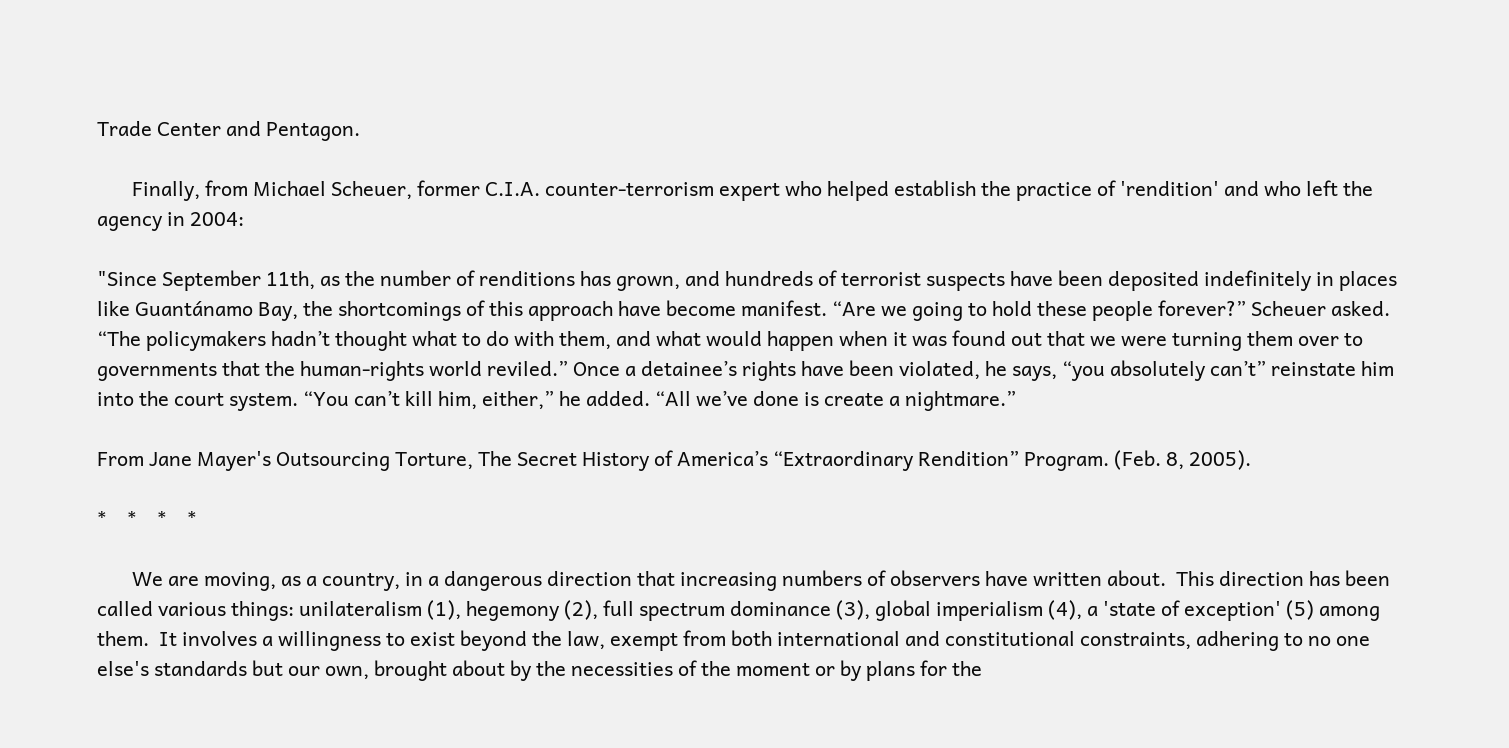Trade Center and Pentagon.

       Finally, from Michael Scheuer, former C.I.A. counter-terrorism expert who helped establish the practice of 'rendition' and who left the agency in 2004:

"Since September 11th, as the number of renditions has grown, and hundreds of terrorist suspects have been deposited indefinitely in places like Guantánamo Bay, the shortcomings of this approach have become manifest. “Are we going to hold these people forever?” Scheuer asked. “The policymakers hadn’t thought what to do with them, and what would happen when it was found out that we were turning them over to governments that the human-rights world reviled.” Once a detainee’s rights have been violated, he says, “you absolutely can’t” reinstate him into the court system. “You can’t kill him, either,” he added. “All we’ve done is create a nightmare.”

From Jane Mayer's Outsourcing Torture, The Secret History of America’s “Extraordinary Rendition” Program. (Feb. 8, 2005).

*    *    *    *

       We are moving, as a country, in a dangerous direction that increasing numbers of observers have written about.  This direction has been called various things: unilateralism (1), hegemony (2), full spectrum dominance (3), global imperialism (4), a 'state of exception' (5) among them.  It involves a willingness to exist beyond the law, exempt from both international and constitutional constraints, adhering to no one else's standards but our own, brought about by the necessities of the moment or by plans for the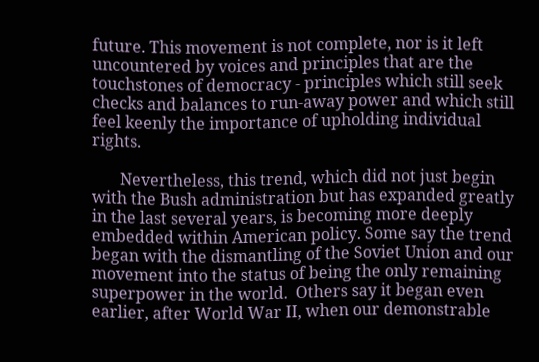future. This movement is not complete, nor is it left uncountered by voices and principles that are the touchstones of democracy - principles which still seek checks and balances to run-away power and which still feel keenly the importance of upholding individual rights.

       Nevertheless, this trend, which did not just begin with the Bush administration but has expanded greatly in the last several years, is becoming more deeply embedded within American policy. Some say the trend began with the dismantling of the Soviet Union and our movement into the status of being the only remaining superpower in the world.  Others say it began even earlier, after World War II, when our demonstrable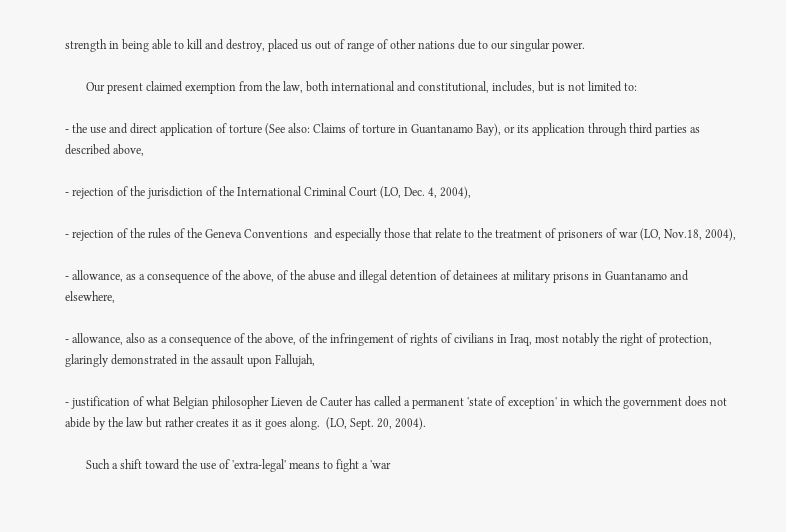strength in being able to kill and destroy, placed us out of range of other nations due to our singular power.

       Our present claimed exemption from the law, both international and constitutional, includes, but is not limited to:

- the use and direct application of torture (See also: Claims of torture in Guantanamo Bay), or its application through third parties as described above,

- rejection of the jurisdiction of the International Criminal Court (LO, Dec. 4, 2004),

- rejection of the rules of the Geneva Conventions  and especially those that relate to the treatment of prisoners of war (LO, Nov.18, 2004),

- allowance, as a consequence of the above, of the abuse and illegal detention of detainees at military prisons in Guantanamo and elsewhere,

- allowance, also as a consequence of the above, of the infringement of rights of civilians in Iraq, most notably the right of protection, glaringly demonstrated in the assault upon Fallujah,

- justification of what Belgian philosopher Lieven de Cauter has called a permanent 'state of exception' in which the government does not abide by the law but rather creates it as it goes along.  (LO, Sept. 20, 2004).

       Such a shift toward the use of 'extra-legal' means to fight a 'war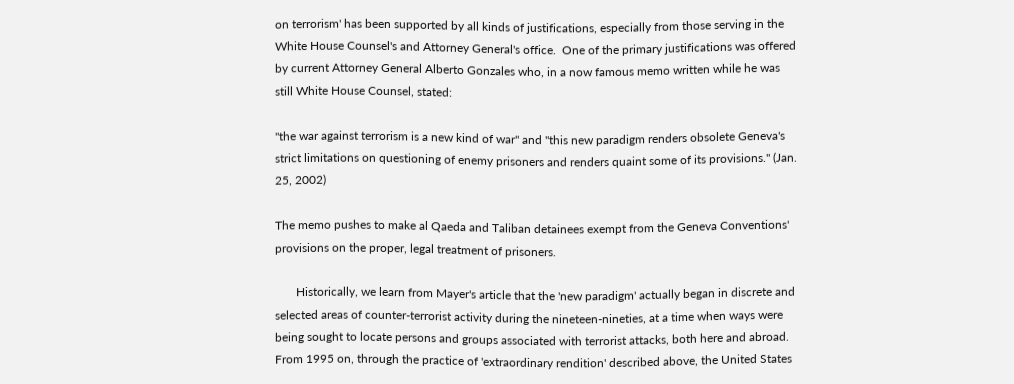on terrorism' has been supported by all kinds of justifications, especially from those serving in the White House Counsel's and Attorney General's office.  One of the primary justifications was offered by current Attorney General Alberto Gonzales who, in a now famous memo written while he was still White House Counsel, stated:

"the war against terrorism is a new kind of war" and "this new paradigm renders obsolete Geneva's strict limitations on questioning of enemy prisoners and renders quaint some of its provisions." (Jan. 25, 2002)

The memo pushes to make al Qaeda and Taliban detainees exempt from the Geneva Conventions' provisions on the proper, legal treatment of prisoners.

       Historically, we learn from Mayer's article that the 'new paradigm' actually began in discrete and selected areas of counter-terrorist activity during the nineteen-nineties, at a time when ways were being sought to locate persons and groups associated with terrorist attacks, both here and abroad. From 1995 on, through the practice of 'extraordinary rendition' described above, the United States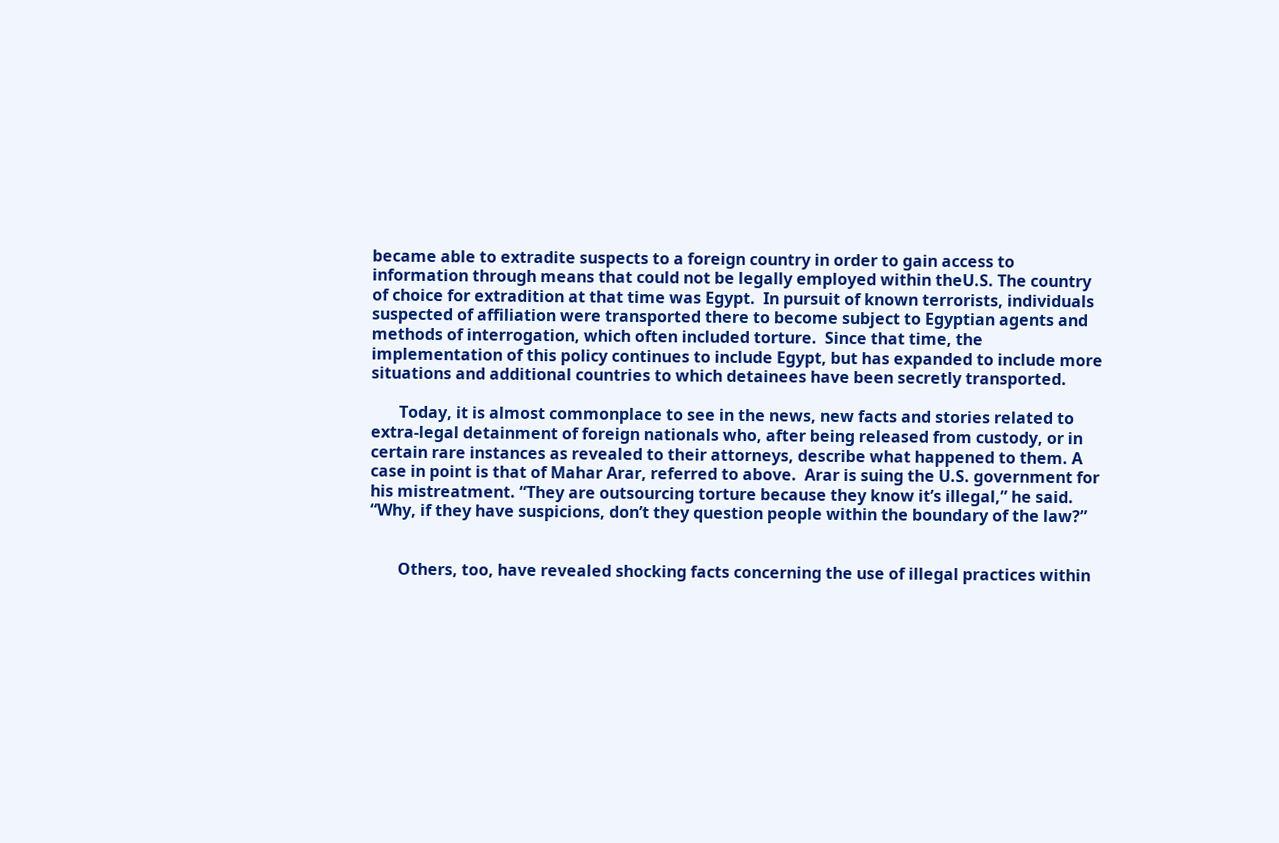became able to extradite suspects to a foreign country in order to gain access to information through means that could not be legally employed within theU.S. The country of choice for extradition at that time was Egypt.  In pursuit of known terrorists, individuals suspected of affiliation were transported there to become subject to Egyptian agents and methods of interrogation, which often included torture.  Since that time, the implementation of this policy continues to include Egypt, but has expanded to include more situations and additional countries to which detainees have been secretly transported.

       Today, it is almost commonplace to see in the news, new facts and stories related to extra-legal detainment of foreign nationals who, after being released from custody, or in certain rare instances as revealed to their attorneys, describe what happened to them. A case in point is that of Mahar Arar, referred to above.  Arar is suing the U.S. government for his mistreatment. “They are outsourcing torture because they know it’s illegal,” he said. “Why, if they have suspicions, don’t they question people within the boundary of the law?”


       Others, too, have revealed shocking facts concerning the use of illegal practices within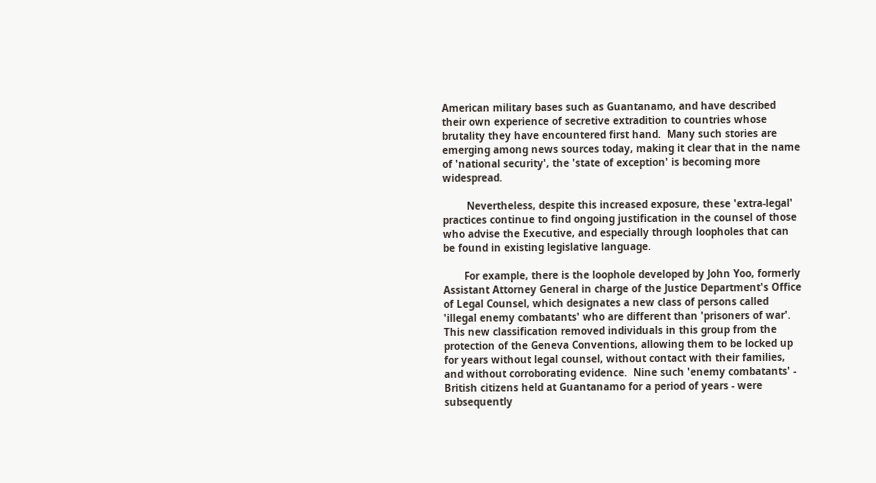American military bases such as Guantanamo, and have described their own experience of secretive extradition to countries whose brutality they have encountered first hand.  Many such stories are emerging among news sources today, making it clear that in the name of 'national security', the 'state of exception' is becoming more widespread.

        Nevertheless, despite this increased exposure, these 'extra-legal' practices continue to find ongoing justification in the counsel of those who advise the Executive, and especially through loopholes that can be found in existing legislative language.

       For example, there is the loophole developed by John Yoo, formerly Assistant Attorney General in charge of the Justice Department's Office of Legal Counsel, which designates a new class of persons called 'illegal enemy combatants' who are different than 'prisoners of war'.  This new classification removed individuals in this group from the protection of the Geneva Conventions, allowing them to be locked up for years without legal counsel, without contact with their families, and without corroborating evidence.  Nine such 'enemy combatants' - British citizens held at Guantanamo for a period of years - were subsequently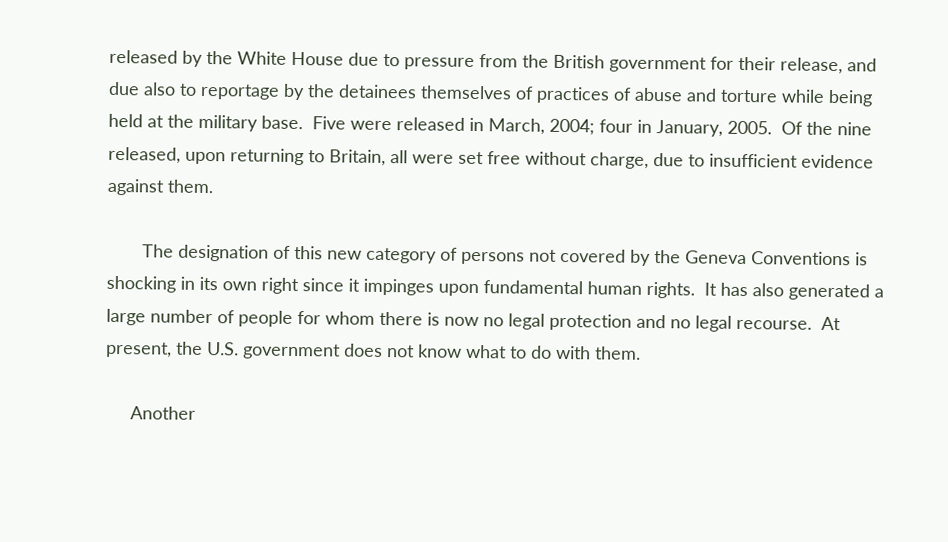released by the White House due to pressure from the British government for their release, and due also to reportage by the detainees themselves of practices of abuse and torture while being held at the military base.  Five were released in March, 2004; four in January, 2005.  Of the nine released, upon returning to Britain, all were set free without charge, due to insufficient evidence against them.

       The designation of this new category of persons not covered by the Geneva Conventions is shocking in its own right since it impinges upon fundamental human rights.  It has also generated a large number of people for whom there is now no legal protection and no legal recourse.  At present, the U.S. government does not know what to do with them.

     Another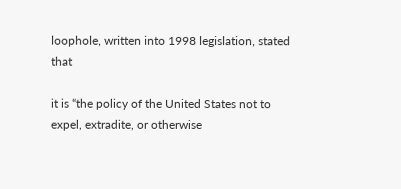loophole, written into 1998 legislation, stated that

it is “the policy of the United States not to expel, extradite, or otherwise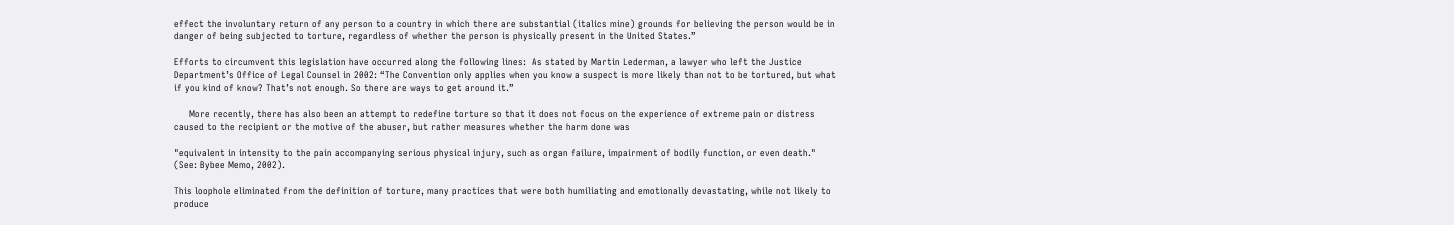effect the involuntary return of any person to a country in which there are substantial (italics mine) grounds for believing the person would be in danger of being subjected to torture, regardless of whether the person is physically present in the United States.”

Efforts to circumvent this legislation have occurred along the following lines:  As stated by Martin Lederman, a lawyer who left the Justice Department’s Office of Legal Counsel in 2002: “The Convention only applies when you know a suspect is more likely than not to be tortured, but what if you kind of know? That’s not enough. So there are ways to get around it.”

     More recently, there has also been an attempt to redefine torture so that it does not focus on the experience of extreme pain or distress caused to the recipient or the motive of the abuser, but rather measures whether the harm done was

"equivalent in intensity to the pain accompanying serious physical injury, such as organ failure, impairment of bodily function, or even death." (See: Bybee Memo, 2002).

This loophole eliminated from the definition of torture, many practices that were both humiliating and emotionally devastating, while not likely to produce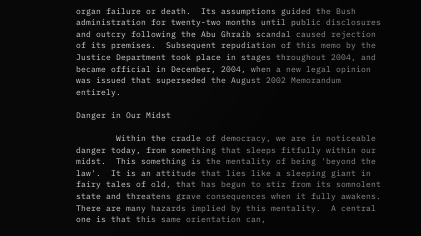organ failure or death.  Its assumptions guided the Bush administration for twenty-two months until public disclosures and outcry following the Abu Ghraib scandal caused rejection of its premises.  Subsequent repudiation of this memo by the Justice Department took place in stages throughout 2004, and became official in December, 2004, when a new legal opinion was issued that superseded the August 2002 Memorandum entirely.

Danger in Our Midst

        Within the cradle of democracy, we are in noticeable danger today, from something that sleeps fitfully within our midst.  This something is the mentality of being 'beyond the law'.  It is an attitude that lies like a sleeping giant in fairy tales of old, that has begun to stir from its somnolent state and threatens grave consequences when it fully awakens. There are many hazards implied by this mentality.  A central one is that this same orientation can,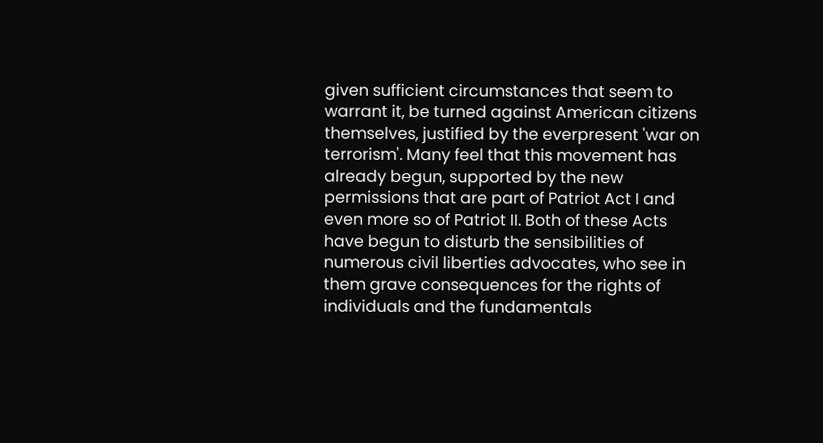given sufficient circumstances that seem to warrant it, be turned against American citizens themselves, justified by the everpresent 'war on terrorism'. Many feel that this movement has already begun, supported by the new permissions that are part of Patriot Act I and even more so of Patriot II. Both of these Acts have begun to disturb the sensibilities of numerous civil liberties advocates, who see in them grave consequences for the rights of individuals and the fundamentals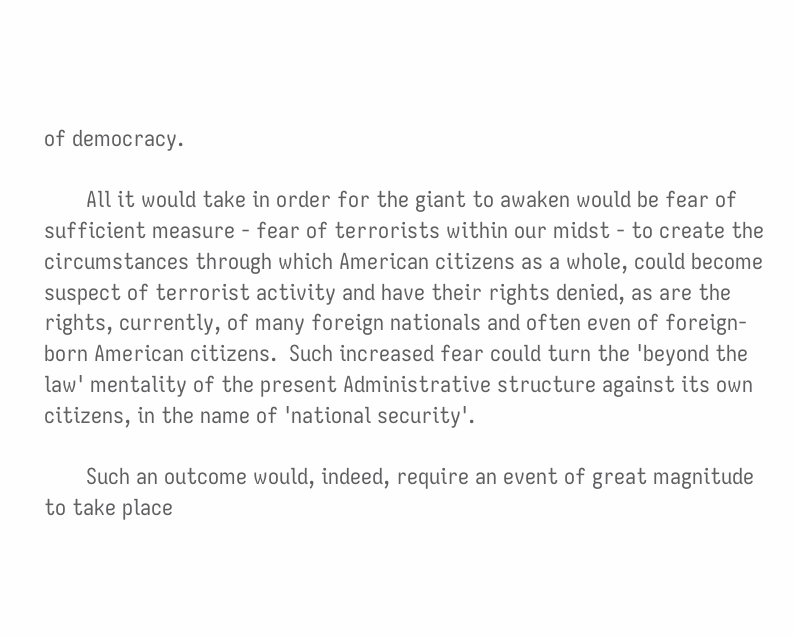of democracy.

       All it would take in order for the giant to awaken would be fear of sufficient measure - fear of terrorists within our midst - to create the circumstances through which American citizens as a whole, could become suspect of terrorist activity and have their rights denied, as are the rights, currently, of many foreign nationals and often even of foreign-born American citizens.  Such increased fear could turn the 'beyond the law' mentality of the present Administrative structure against its own citizens, in the name of 'national security'.

       Such an outcome would, indeed, require an event of great magnitude to take place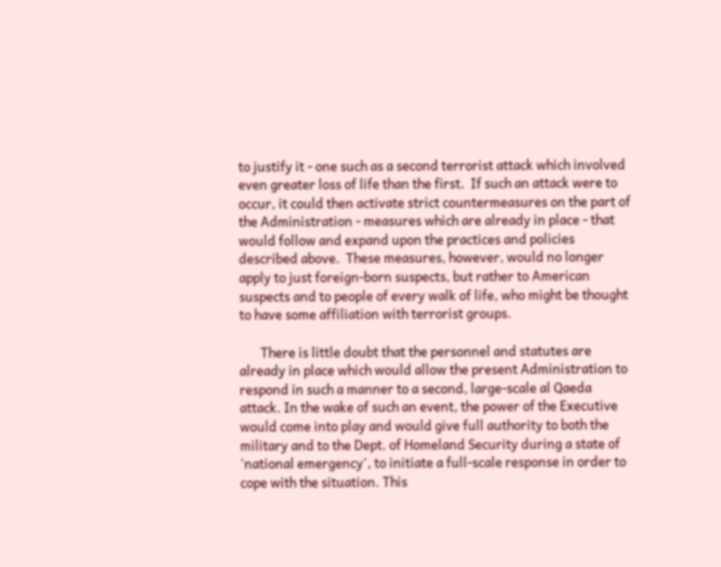to justify it - one such as a second terrorist attack which involved even greater loss of life than the first.  If such an attack were to occur, it could then activate strict countermeasures on the part of the Administration - measures which are already in place - that would follow and expand upon the practices and policies described above.  These measures, however, would no longer apply to just foreign-born suspects, but rather to American suspects and to people of every walk of life, who might be thought to have some affiliation with terrorist groups.

       There is little doubt that the personnel and statutes are already in place which would allow the present Administration to respond in such a manner to a second, large-scale al Qaeda attack. In the wake of such an event, the power of the Executive would come into play and would give full authority to both the military and to the Dept. of Homeland Security during a state of 'national emergency', to initiate a full-scale response in order to cope with the situation. This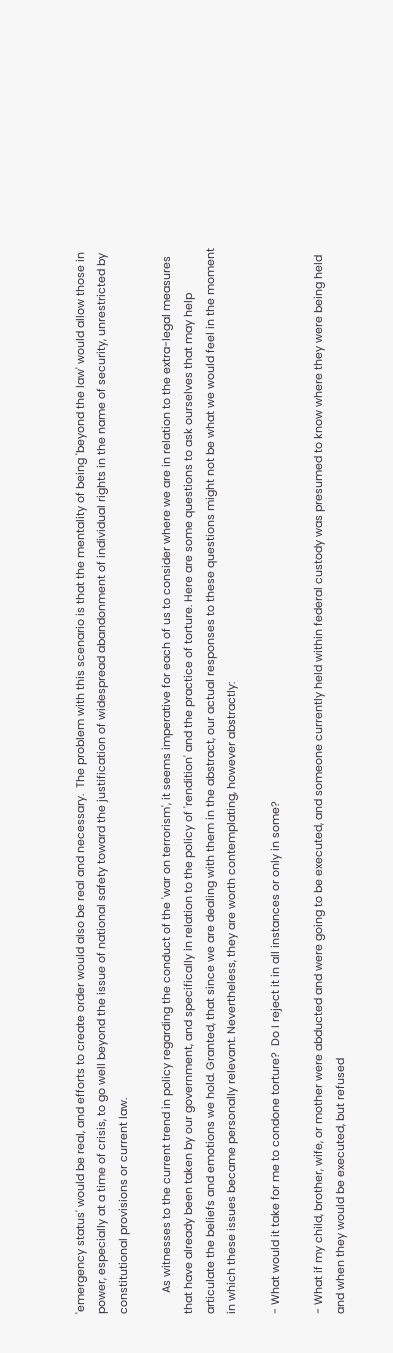'emergency status' would be real, and efforts to create order would also be real and necessary.  The problem with this scenario is that the mentality of being 'beyond the law' would allow those in power, especially at a time of crisis, to go well beyond the issue of national safety toward the justification of widespread abandonment of individual rights in the name of security, unrestricted by constitutional provisions or current law.

       As witnesses to the current trend in policy regarding the conduct of the 'war on terrorism', it seems imperative for each of us to consider where we are in relation to the extra-legal measures that have already been taken by our government, and specifically in relation to the policy of 'rendition' and the practice of torture. Here are some questions to ask ourselves that may help articulate the beliefs and emotions we hold. Granted, that since we are dealing with them in the abstract, our actual responses to these questions might not be what we would feel in the moment in which these issues became personally relevant. Nevertheless, they are worth contemplating, however abstractly:

- What would it take for me to condone torture?  Do I reject it in all instances or only in some?

- What if my child, brother, wife, or mother were abducted and were going to be executed, and someone currently held within federal custody was presumed to know where they were being held and when they would be executed, but refused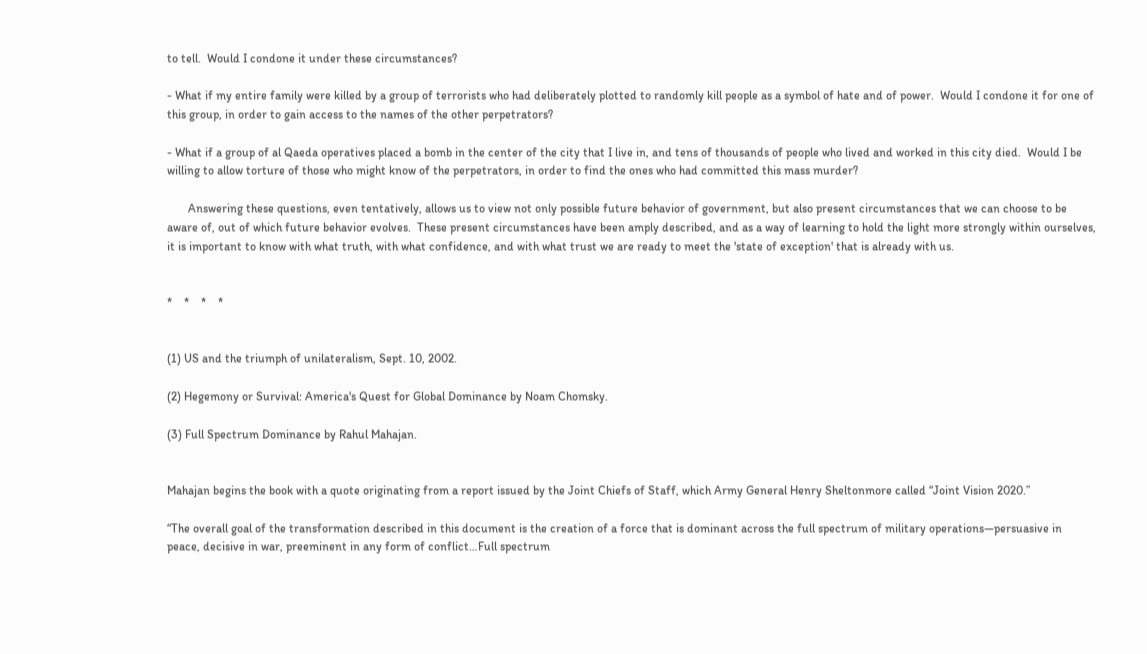to tell.  Would I condone it under these circumstances?

- What if my entire family were killed by a group of terrorists who had deliberately plotted to randomly kill people as a symbol of hate and of power.  Would I condone it for one of this group, in order to gain access to the names of the other perpetrators?

- What if a group of al Qaeda operatives placed a bomb in the center of the city that I live in, and tens of thousands of people who lived and worked in this city died.  Would I be willing to allow torture of those who might know of the perpetrators, in order to find the ones who had committed this mass murder?

       Answering these questions, even tentatively, allows us to view not only possible future behavior of government, but also present circumstances that we can choose to be aware of, out of which future behavior evolves.  These present circumstances have been amply described, and as a way of learning to hold the light more strongly within ourselves, it is important to know with what truth, with what confidence, and with what trust we are ready to meet the 'state of exception' that is already with us.


*    *    *    *


(1) US and the triumph of unilateralism, Sept. 10, 2002.

(2) Hegemony or Survival: America's Quest for Global Dominance by Noam Chomsky.

(3) Full Spectrum Dominance by Rahul Mahajan.


Mahajan begins the book with a quote originating from a report issued by the Joint Chiefs of Staff, which Army General Henry Sheltonmore called “Joint Vision 2020.”

“The overall goal of the transformation described in this document is the creation of a force that is dominant across the full spectrum of military operations—persuasive in peace, decisive in war, preeminent in any form of conflict…Full spectrum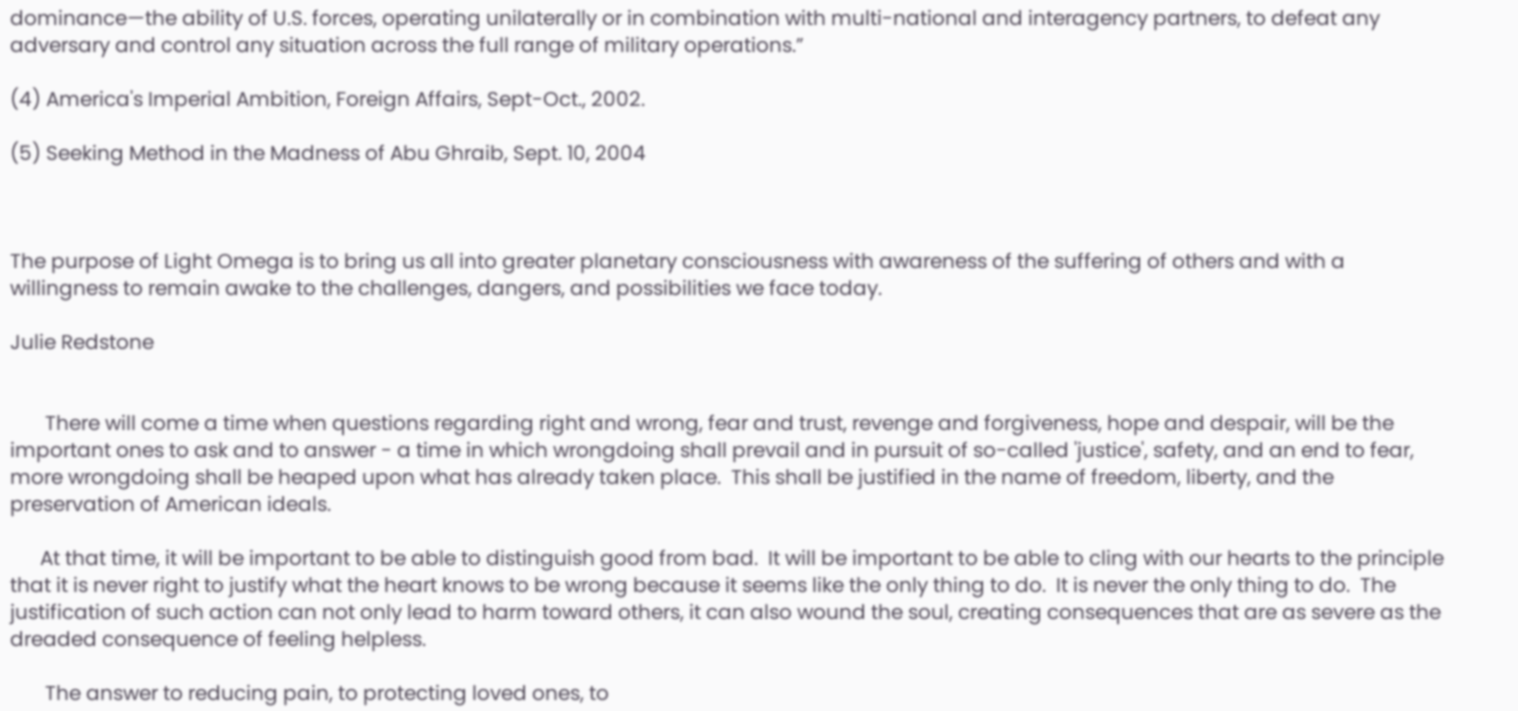dominance—the ability of U.S. forces, operating unilaterally or in combination with multi-national and interagency partners, to defeat any adversary and control any situation across the full range of military operations.”

(4) America's Imperial Ambition, Foreign Affairs, Sept-Oct., 2002.

(5) Seeking Method in the Madness of Abu Ghraib, Sept. 10, 2004



The purpose of Light Omega is to bring us all into greater planetary consciousness with awareness of the suffering of others and with a willingness to remain awake to the challenges, dangers, and possibilities we face today.

Julie Redstone


       There will come a time when questions regarding right and wrong, fear and trust, revenge and forgiveness, hope and despair, will be the important ones to ask and to answer - a time in which wrongdoing shall prevail and in pursuit of so-called 'justice', safety, and an end to fear, more wrongdoing shall be heaped upon what has already taken place.  This shall be justified in the name of freedom, liberty, and the preservation of American ideals.

      At that time, it will be important to be able to distinguish good from bad.  It will be important to be able to cling with our hearts to the principle that it is never right to justify what the heart knows to be wrong because it seems like the only thing to do.  It is never the only thing to do.  The justification of such action can not only lead to harm toward others, it can also wound the soul, creating consequences that are as severe as the dreaded consequence of feeling helpless.

       The answer to reducing pain, to protecting loved ones, to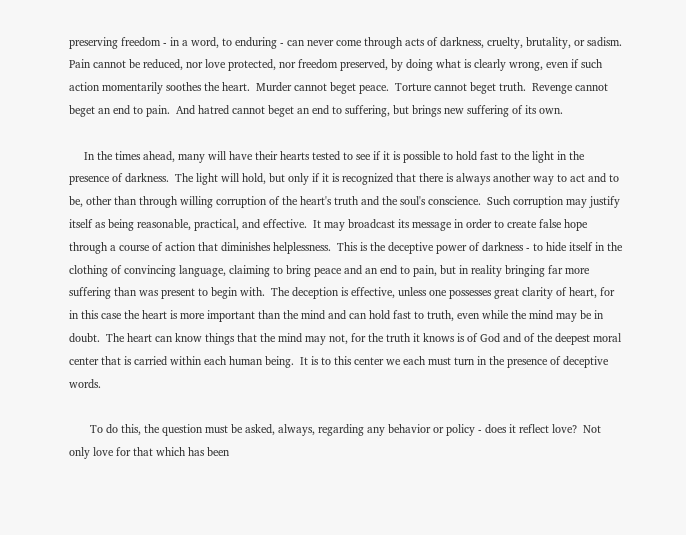preserving freedom - in a word, to enduring - can never come through acts of darkness, cruelty, brutality, or sadism.  Pain cannot be reduced, nor love protected, nor freedom preserved, by doing what is clearly wrong, even if such action momentarily soothes the heart.  Murder cannot beget peace.  Torture cannot beget truth.  Revenge cannot beget an end to pain.  And hatred cannot beget an end to suffering, but brings new suffering of its own.

     In the times ahead, many will have their hearts tested to see if it is possible to hold fast to the light in the presence of darkness.  The light will hold, but only if it is recognized that there is always another way to act and to be, other than through willing corruption of the heart's truth and the soul's conscience.  Such corruption may justify itself as being reasonable, practical, and effective.  It may broadcast its message in order to create false hope through a course of action that diminishes helplessness.  This is the deceptive power of darkness - to hide itself in the clothing of convincing language, claiming to bring peace and an end to pain, but in reality bringing far more suffering than was present to begin with.  The deception is effective, unless one possesses great clarity of heart, for in this case the heart is more important than the mind and can hold fast to truth, even while the mind may be in doubt.  The heart can know things that the mind may not, for the truth it knows is of God and of the deepest moral center that is carried within each human being.  It is to this center we each must turn in the presence of deceptive words.

       To do this, the question must be asked, always, regarding any behavior or policy - does it reflect love?  Not only love for that which has been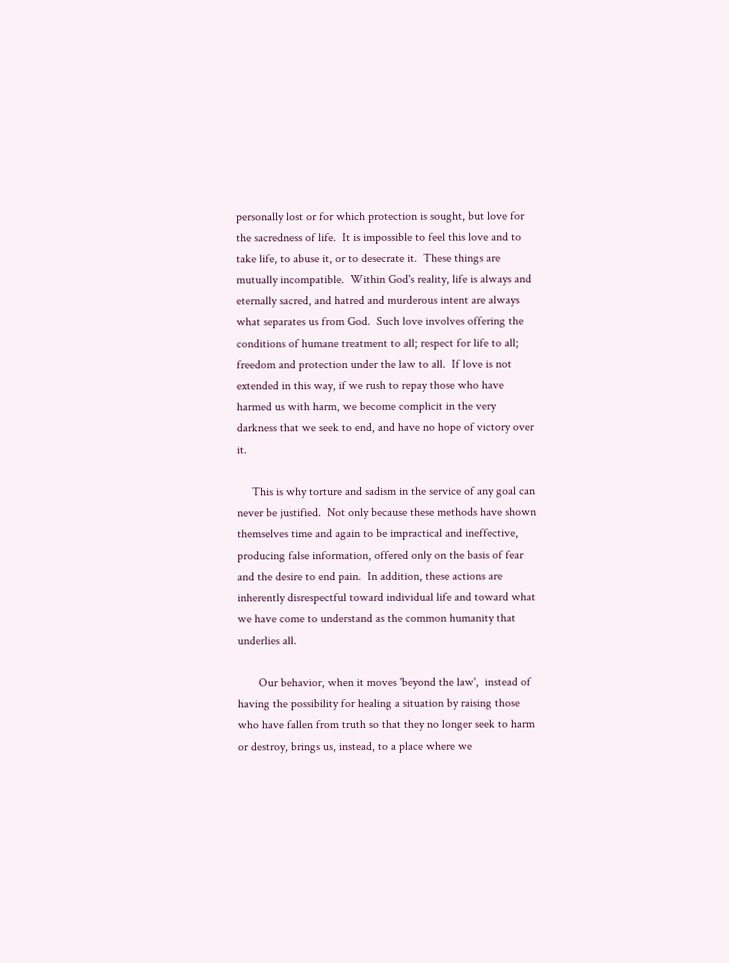personally lost or for which protection is sought, but love for the sacredness of life.  It is impossible to feel this love and to take life, to abuse it, or to desecrate it.  These things are mutually incompatible.  Within God's reality, life is always and eternally sacred, and hatred and murderous intent are always what separates us from God.  Such love involves offering the conditions of humane treatment to all; respect for life to all; freedom and protection under the law to all.  If love is not extended in this way, if we rush to repay those who have harmed us with harm, we become complicit in the very darkness that we seek to end, and have no hope of victory over it.

     This is why torture and sadism in the service of any goal can never be justified.  Not only because these methods have shown themselves time and again to be impractical and ineffective, producing false information, offered only on the basis of fear and the desire to end pain.  In addition, these actions are inherently disrespectful toward individual life and toward what we have come to understand as the common humanity that underlies all.

       Our behavior, when it moves 'beyond the law',  instead of having the possibility for healing a situation by raising those who have fallen from truth so that they no longer seek to harm or destroy, brings us, instead, to a place where we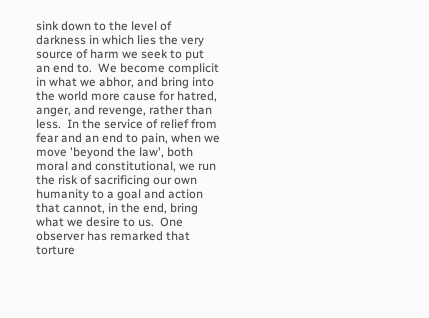sink down to the level of darkness in which lies the very source of harm we seek to put an end to.  We become complicit in what we abhor, and bring into the world more cause for hatred, anger, and revenge, rather than less.  In the service of relief from fear and an end to pain, when we move 'beyond the law', both moral and constitutional, we run the risk of sacrificing our own humanity to a goal and action that cannot, in the end, bring what we desire to us.  One observer has remarked that torture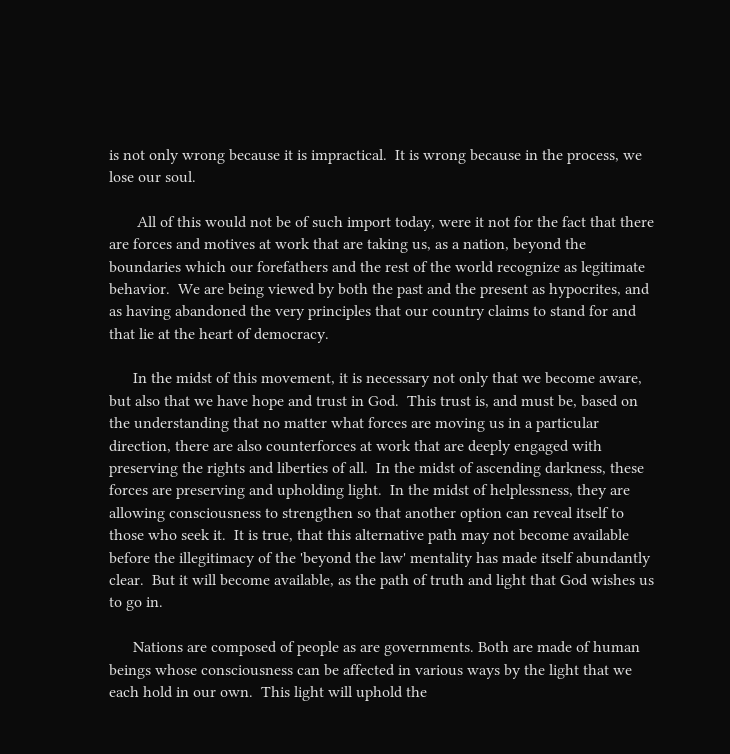is not only wrong because it is impractical.  It is wrong because in the process, we lose our soul.

       All of this would not be of such import today, were it not for the fact that there are forces and motives at work that are taking us, as a nation, beyond the boundaries which our forefathers and the rest of the world recognize as legitimate behavior.  We are being viewed by both the past and the present as hypocrites, and as having abandoned the very principles that our country claims to stand for and that lie at the heart of democracy.

      In the midst of this movement, it is necessary not only that we become aware, but also that we have hope and trust in God.  This trust is, and must be, based on the understanding that no matter what forces are moving us in a particular direction, there are also counterforces at work that are deeply engaged with preserving the rights and liberties of all.  In the midst of ascending darkness, these forces are preserving and upholding light.  In the midst of helplessness, they are allowing consciousness to strengthen so that another option can reveal itself to those who seek it.  It is true, that this alternative path may not become available before the illegitimacy of the 'beyond the law' mentality has made itself abundantly clear.  But it will become available, as the path of truth and light that God wishes us to go in.

      Nations are composed of people as are governments. Both are made of human beings whose consciousness can be affected in various ways by the light that we each hold in our own.  This light will uphold the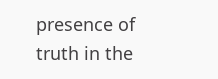presence of truth in the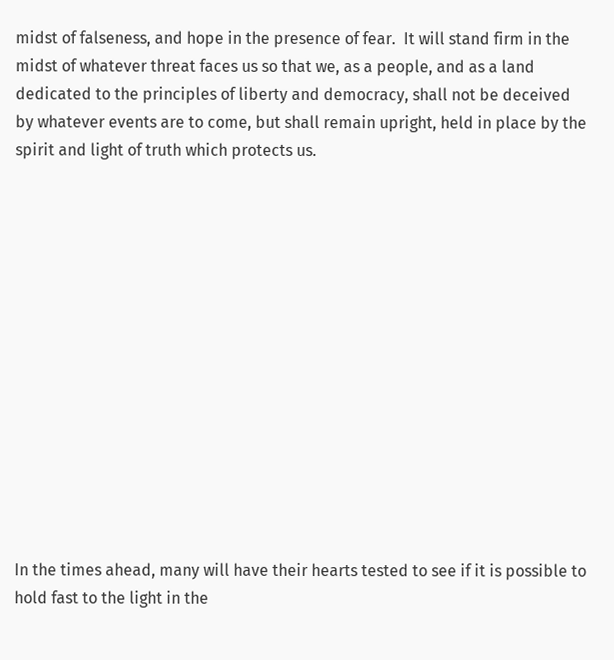midst of falseness, and hope in the presence of fear.  It will stand firm in the midst of whatever threat faces us so that we, as a people, and as a land dedicated to the principles of liberty and democracy, shall not be deceived by whatever events are to come, but shall remain upright, held in place by the spirit and light of truth which protects us.














In the times ahead, many will have their hearts tested to see if it is possible to hold fast to the light in the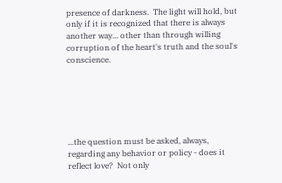presence of darkness.  The light will hold, but only if it is recognized that there is always another way... other than through willing corruption of the heart's truth and the soul's conscience.






...the question must be asked, always, regarding any behavior or policy - does it reflect love?  Not only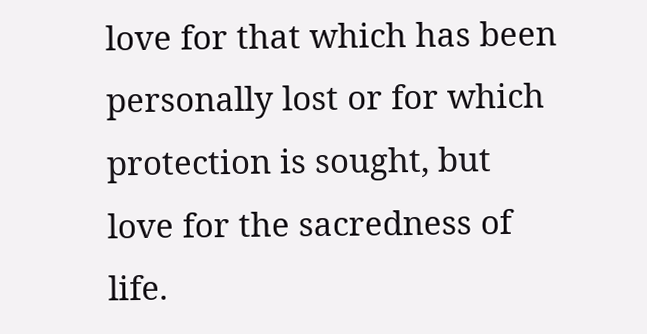love for that which has been personally lost or for which protection is sought, but love for the sacredness of life.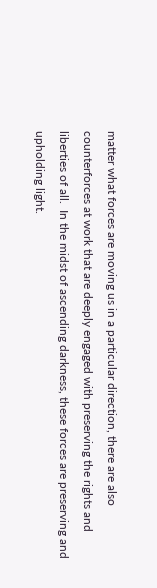matter what forces are moving us in a particular direction, there are also counterforces at work that are deeply engaged with preserving the rights and liberties of all.  In the midst of ascending darkness, these forces are preserving and upholding light.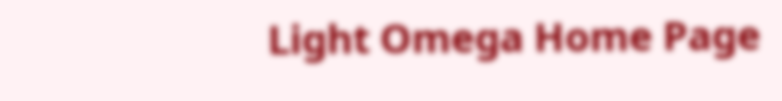Light Omega Home Page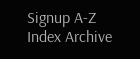Signup A-Z Index Archive